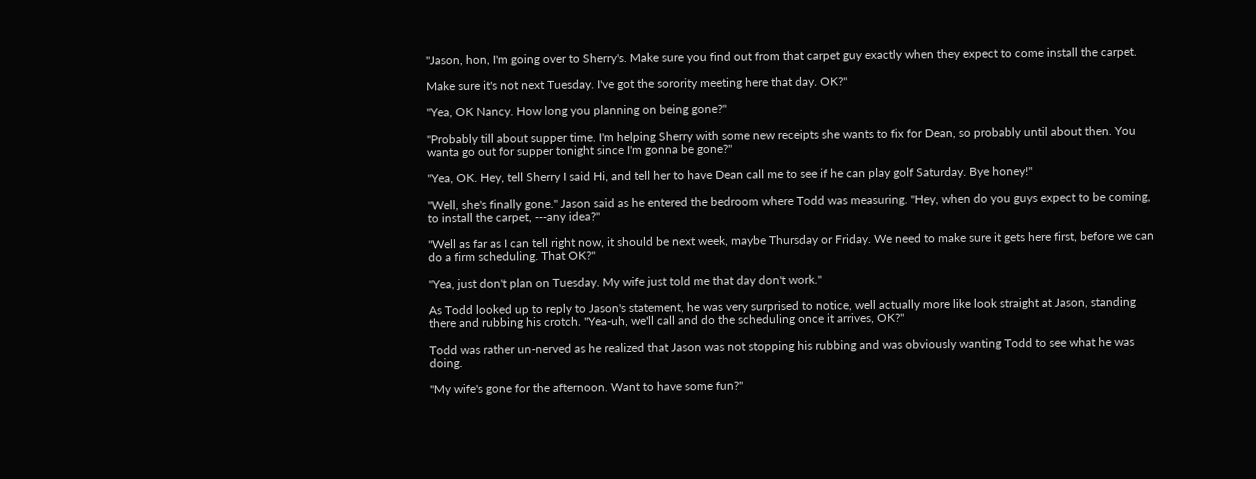"Jason, hon, I'm going over to Sherry's. Make sure you find out from that carpet guy exactly when they expect to come install the carpet.

Make sure it's not next Tuesday. I've got the sorority meeting here that day. OK?"

"Yea, OK Nancy. How long you planning on being gone?"

"Probably till about supper time. I'm helping Sherry with some new receipts she wants to fix for Dean, so probably until about then. You wanta go out for supper tonight since I'm gonna be gone?"

"Yea, OK. Hey, tell Sherry I said Hi, and tell her to have Dean call me to see if he can play golf Saturday. Bye honey!"

"Well, she's finally gone." Jason said as he entered the bedroom where Todd was measuring. "Hey, when do you guys expect to be coming, to install the carpet, ---any idea?"

"Well as far as I can tell right now, it should be next week, maybe Thursday or Friday. We need to make sure it gets here first, before we can do a firm scheduling. That OK?"

"Yea, just don't plan on Tuesday. My wife just told me that day don't work."

As Todd looked up to reply to Jason's statement, he was very surprised to notice, well actually more like look straight at Jason, standing there and rubbing his crotch. "Yea-uh, we'll call and do the scheduling once it arrives, OK?"

Todd was rather un-nerved as he realized that Jason was not stopping his rubbing and was obviously wanting Todd to see what he was doing.

"My wife's gone for the afternoon. Want to have some fun?"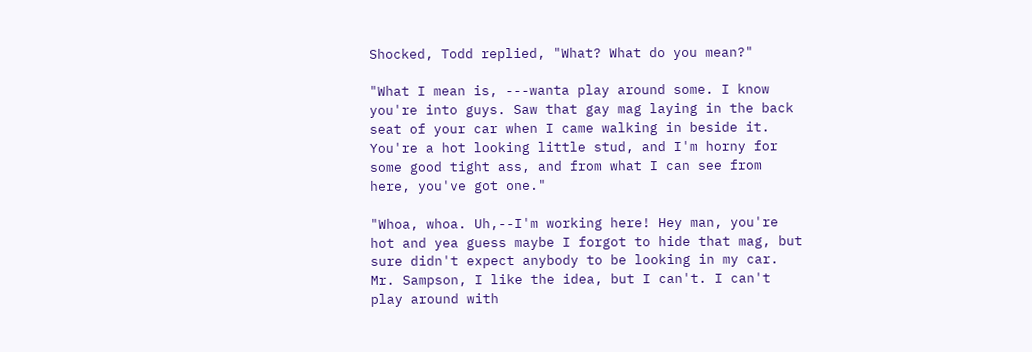Shocked, Todd replied, "What? What do you mean?"

"What I mean is, ---wanta play around some. I know you're into guys. Saw that gay mag laying in the back seat of your car when I came walking in beside it. You're a hot looking little stud, and I'm horny for some good tight ass, and from what I can see from here, you've got one."

"Whoa, whoa. Uh,--I'm working here! Hey man, you're hot and yea guess maybe I forgot to hide that mag, but sure didn't expect anybody to be looking in my car. Mr. Sampson, I like the idea, but I can't. I can't play around with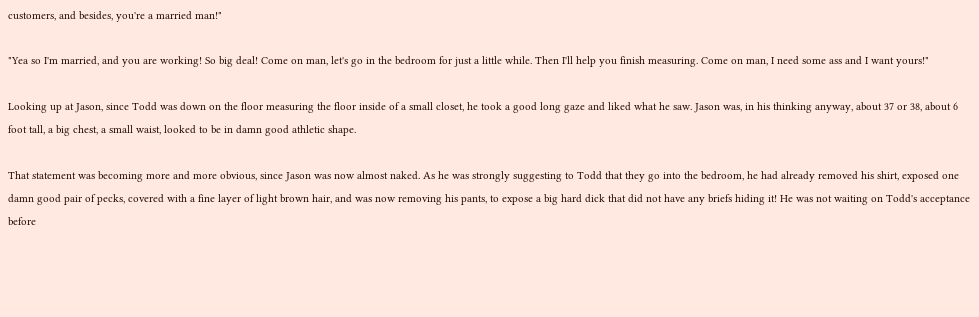customers, and besides, you're a married man!"

"Yea so I'm married, and you are working! So big deal! Come on man, let's go in the bedroom for just a little while. Then I'll help you finish measuring. Come on man, I need some ass and I want yours!"

Looking up at Jason, since Todd was down on the floor measuring the floor inside of a small closet, he took a good long gaze and liked what he saw. Jason was, in his thinking anyway, about 37 or 38, about 6 foot tall, a big chest, a small waist, looked to be in damn good athletic shape.

That statement was becoming more and more obvious, since Jason was now almost naked. As he was strongly suggesting to Todd that they go into the bedroom, he had already removed his shirt, exposed one damn good pair of pecks, covered with a fine layer of light brown hair, and was now removing his pants, to expose a big hard dick that did not have any briefs hiding it! He was not waiting on Todd's acceptance before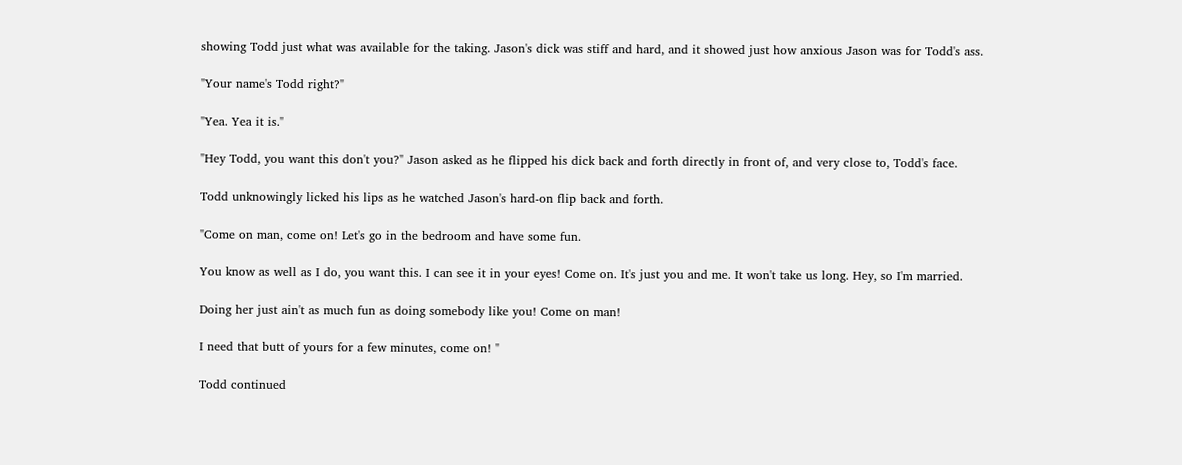showing Todd just what was available for the taking. Jason's dick was stiff and hard, and it showed just how anxious Jason was for Todd's ass.

"Your name's Todd right?"

"Yea. Yea it is."

"Hey Todd, you want this don't you?" Jason asked as he flipped his dick back and forth directly in front of, and very close to, Todd's face.

Todd unknowingly licked his lips as he watched Jason's hard-on flip back and forth.

"Come on man, come on! Let's go in the bedroom and have some fun.

You know as well as I do, you want this. I can see it in your eyes! Come on. It's just you and me. It won't take us long. Hey, so I'm married.

Doing her just ain't as much fun as doing somebody like you! Come on man!

I need that butt of yours for a few minutes, come on! "

Todd continued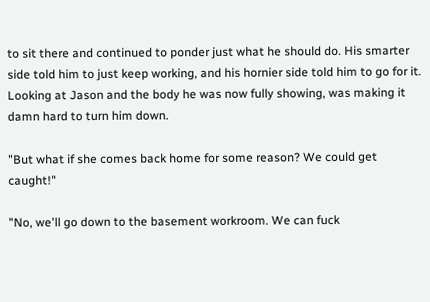to sit there and continued to ponder just what he should do. His smarter side told him to just keep working, and his hornier side told him to go for it. Looking at Jason and the body he was now fully showing, was making it damn hard to turn him down.

"But what if she comes back home for some reason? We could get caught!"

"No, we'll go down to the basement workroom. We can fuck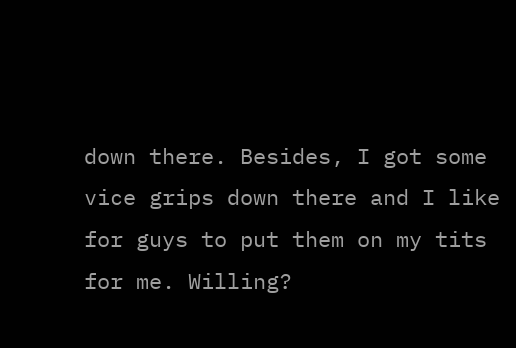down there. Besides, I got some vice grips down there and I like for guys to put them on my tits for me. Willing?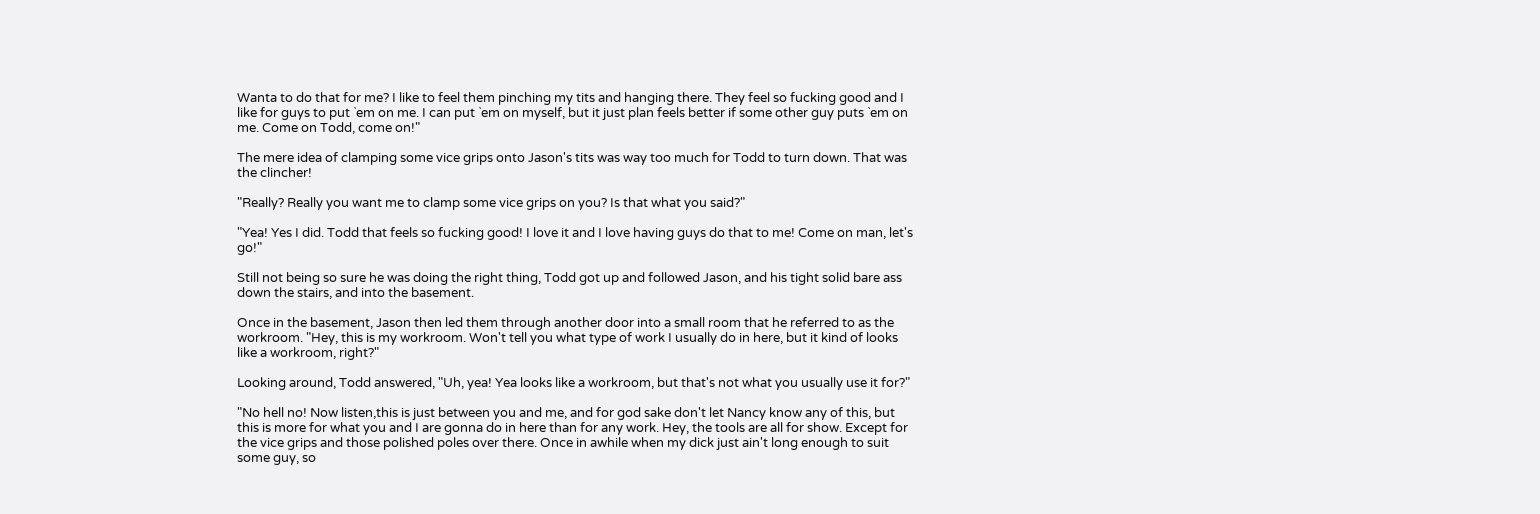Wanta to do that for me? I like to feel them pinching my tits and hanging there. They feel so fucking good and I like for guys to put `em on me. I can put `em on myself, but it just plan feels better if some other guy puts `em on me. Come on Todd, come on!"

The mere idea of clamping some vice grips onto Jason's tits was way too much for Todd to turn down. That was the clincher!

"Really? Really you want me to clamp some vice grips on you? Is that what you said?"

"Yea! Yes I did. Todd that feels so fucking good! I love it and I love having guys do that to me! Come on man, let's go!"

Still not being so sure he was doing the right thing, Todd got up and followed Jason, and his tight solid bare ass down the stairs, and into the basement.

Once in the basement, Jason then led them through another door into a small room that he referred to as the workroom. "Hey, this is my workroom. Won't tell you what type of work I usually do in here, but it kind of looks like a workroom, right?"

Looking around, Todd answered, "Uh, yea! Yea looks like a workroom, but that's not what you usually use it for?"

"No hell no! Now listen,this is just between you and me, and for god sake don't let Nancy know any of this, but this is more for what you and I are gonna do in here than for any work. Hey, the tools are all for show. Except for the vice grips and those polished poles over there. Once in awhile when my dick just ain't long enough to suit some guy, so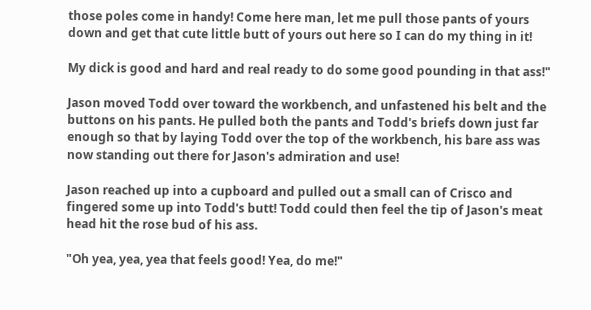those poles come in handy! Come here man, let me pull those pants of yours down and get that cute little butt of yours out here so I can do my thing in it!

My dick is good and hard and real ready to do some good pounding in that ass!"

Jason moved Todd over toward the workbench, and unfastened his belt and the buttons on his pants. He pulled both the pants and Todd's briefs down just far enough so that by laying Todd over the top of the workbench, his bare ass was now standing out there for Jason's admiration and use!

Jason reached up into a cupboard and pulled out a small can of Crisco and fingered some up into Todd's butt! Todd could then feel the tip of Jason's meat head hit the rose bud of his ass.

"Oh yea, yea, yea that feels good! Yea, do me!"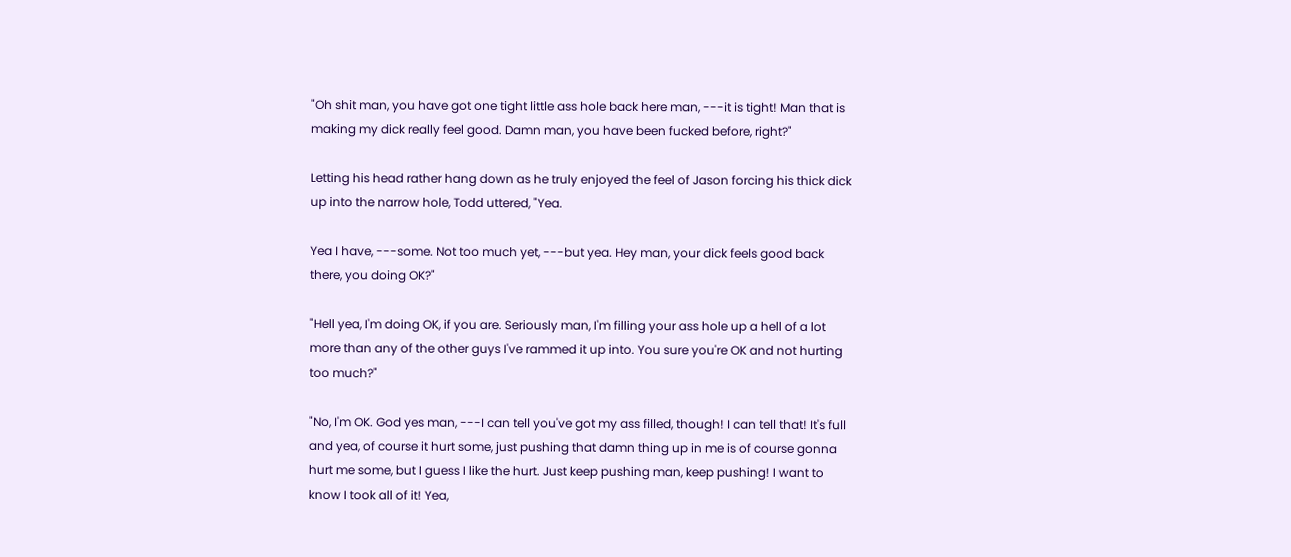"Oh shit man, you have got one tight little ass hole back here man, ---it is tight! Man that is making my dick really feel good. Damn man, you have been fucked before, right?"

Letting his head rather hang down as he truly enjoyed the feel of Jason forcing his thick dick up into the narrow hole, Todd uttered, "Yea.

Yea I have, ---some. Not too much yet, ---but yea. Hey man, your dick feels good back there, you doing OK?"

"Hell yea, I'm doing OK, if you are. Seriously man, I'm filling your ass hole up a hell of a lot more than any of the other guys I've rammed it up into. You sure you're OK and not hurting too much?"

"No, I'm OK. God yes man, ---I can tell you've got my ass filled, though! I can tell that! It's full and yea, of course it hurt some, just pushing that damn thing up in me is of course gonna hurt me some, but I guess I like the hurt. Just keep pushing man, keep pushing! I want to know I took all of it! Yea,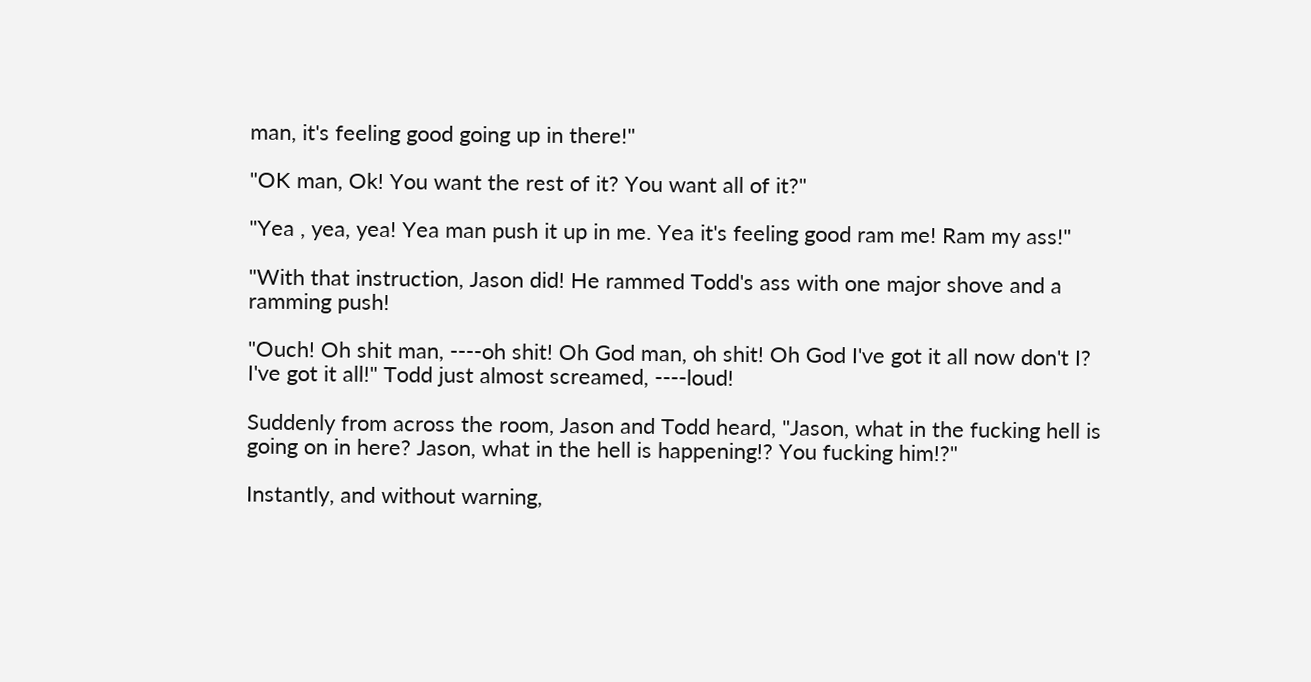man, it's feeling good going up in there!"

"OK man, Ok! You want the rest of it? You want all of it?"

"Yea , yea, yea! Yea man push it up in me. Yea it's feeling good ram me! Ram my ass!"

"With that instruction, Jason did! He rammed Todd's ass with one major shove and a ramming push!

"Ouch! Oh shit man, ----oh shit! Oh God man, oh shit! Oh God I've got it all now don't I? I've got it all!" Todd just almost screamed, ----loud!

Suddenly from across the room, Jason and Todd heard, "Jason, what in the fucking hell is going on in here? Jason, what in the hell is happening!? You fucking him!?"

Instantly, and without warning,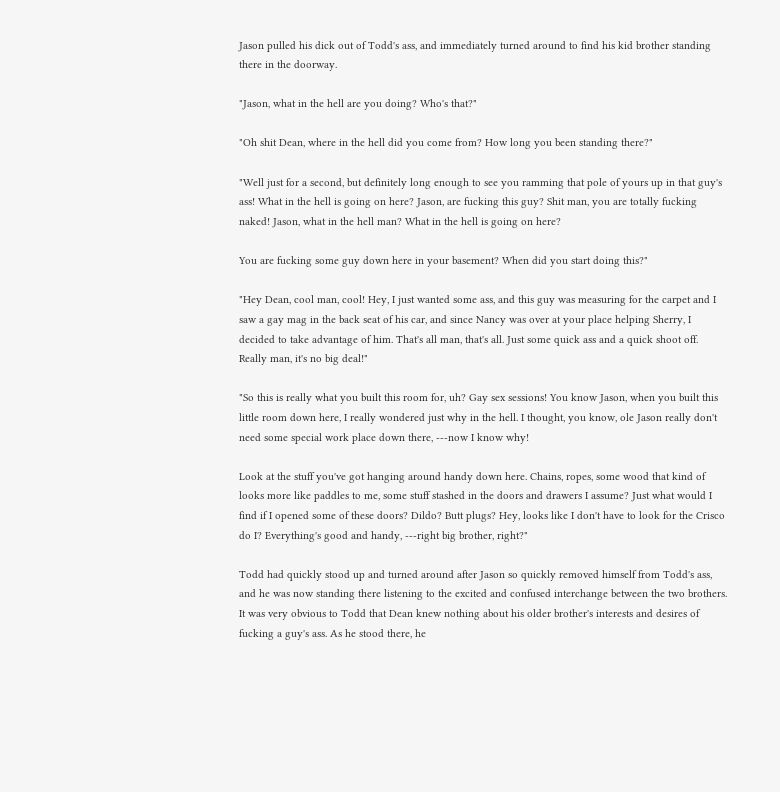Jason pulled his dick out of Todd's ass, and immediately turned around to find his kid brother standing there in the doorway.

"Jason, what in the hell are you doing? Who's that?"

"Oh shit Dean, where in the hell did you come from? How long you been standing there?"

"Well just for a second, but definitely long enough to see you ramming that pole of yours up in that guy's ass! What in the hell is going on here? Jason, are fucking this guy? Shit man, you are totally fucking naked! Jason, what in the hell man? What in the hell is going on here?

You are fucking some guy down here in your basement? When did you start doing this?"

"Hey Dean, cool man, cool! Hey, I just wanted some ass, and this guy was measuring for the carpet and I saw a gay mag in the back seat of his car, and since Nancy was over at your place helping Sherry, I decided to take advantage of him. That's all man, that's all. Just some quick ass and a quick shoot off. Really man, it's no big deal!"

"So this is really what you built this room for, uh? Gay sex sessions! You know Jason, when you built this little room down here, I really wondered just why in the hell. I thought, you know, ole Jason really don't need some special work place down there, ---now I know why!

Look at the stuff you've got hanging around handy down here. Chains, ropes, some wood that kind of looks more like paddles to me, some stuff stashed in the doors and drawers I assume? Just what would I find if I opened some of these doors? Dildo? Butt plugs? Hey, looks like I don't have to look for the Crisco do I? Everything's good and handy, ---right big brother, right?"

Todd had quickly stood up and turned around after Jason so quickly removed himself from Todd's ass, and he was now standing there listening to the excited and confused interchange between the two brothers. It was very obvious to Todd that Dean knew nothing about his older brother's interests and desires of fucking a guy's ass. As he stood there, he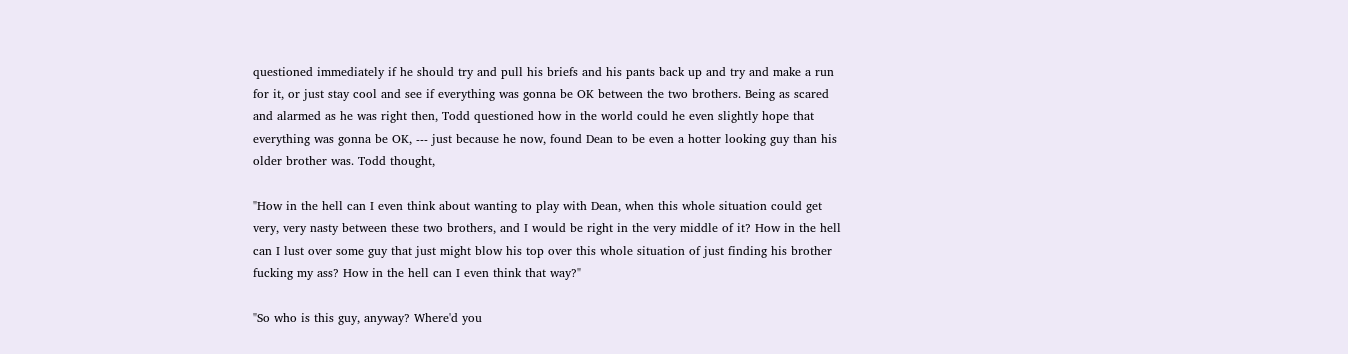questioned immediately if he should try and pull his briefs and his pants back up and try and make a run for it, or just stay cool and see if everything was gonna be OK between the two brothers. Being as scared and alarmed as he was right then, Todd questioned how in the world could he even slightly hope that everything was gonna be OK, --- just because he now, found Dean to be even a hotter looking guy than his older brother was. Todd thought,

"How in the hell can I even think about wanting to play with Dean, when this whole situation could get very, very nasty between these two brothers, and I would be right in the very middle of it? How in the hell can I lust over some guy that just might blow his top over this whole situation of just finding his brother fucking my ass? How in the hell can I even think that way?"

"So who is this guy, anyway? Where'd you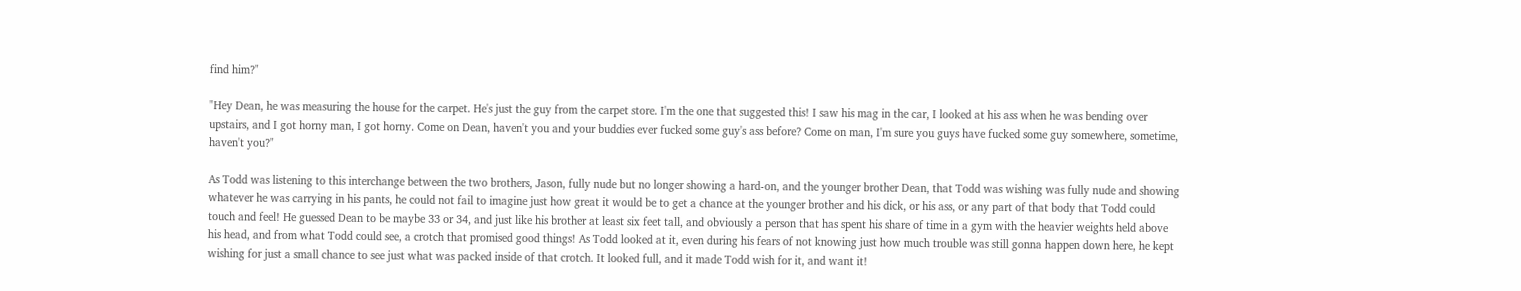find him?"

"Hey Dean, he was measuring the house for the carpet. He's just the guy from the carpet store. I'm the one that suggested this! I saw his mag in the car, I looked at his ass when he was bending over upstairs, and I got horny man, I got horny. Come on Dean, haven't you and your buddies ever fucked some guy's ass before? Come on man, I'm sure you guys have fucked some guy somewhere, sometime, haven't you?"

As Todd was listening to this interchange between the two brothers, Jason, fully nude but no longer showing a hard-on, and the younger brother Dean, that Todd was wishing was fully nude and showing whatever he was carrying in his pants, he could not fail to imagine just how great it would be to get a chance at the younger brother and his dick, or his ass, or any part of that body that Todd could touch and feel! He guessed Dean to be maybe 33 or 34, and just like his brother at least six feet tall, and obviously a person that has spent his share of time in a gym with the heavier weights held above his head, and from what Todd could see, a crotch that promised good things! As Todd looked at it, even during his fears of not knowing just how much trouble was still gonna happen down here, he kept wishing for just a small chance to see just what was packed inside of that crotch. It looked full, and it made Todd wish for it, and want it!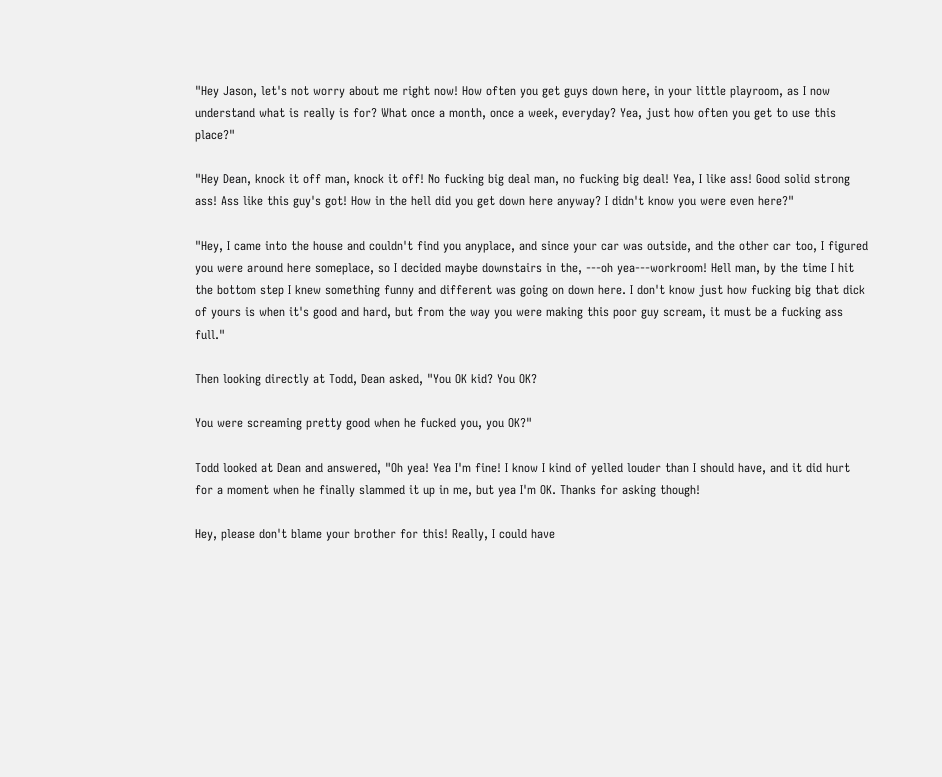"Hey Jason, let's not worry about me right now! How often you get guys down here, in your little playroom, as I now understand what is really is for? What once a month, once a week, everyday? Yea, just how often you get to use this place?"

"Hey Dean, knock it off man, knock it off! No fucking big deal man, no fucking big deal! Yea, I like ass! Good solid strong ass! Ass like this guy's got! How in the hell did you get down here anyway? I didn't know you were even here?"

"Hey, I came into the house and couldn't find you anyplace, and since your car was outside, and the other car too, I figured you were around here someplace, so I decided maybe downstairs in the, ---oh yea---workroom! Hell man, by the time I hit the bottom step I knew something funny and different was going on down here. I don't know just how fucking big that dick of yours is when it's good and hard, but from the way you were making this poor guy scream, it must be a fucking ass full."

Then looking directly at Todd, Dean asked, "You OK kid? You OK?

You were screaming pretty good when he fucked you, you OK?"

Todd looked at Dean and answered, "Oh yea! Yea I'm fine! I know I kind of yelled louder than I should have, and it did hurt for a moment when he finally slammed it up in me, but yea I'm OK. Thanks for asking though!

Hey, please don't blame your brother for this! Really, I could have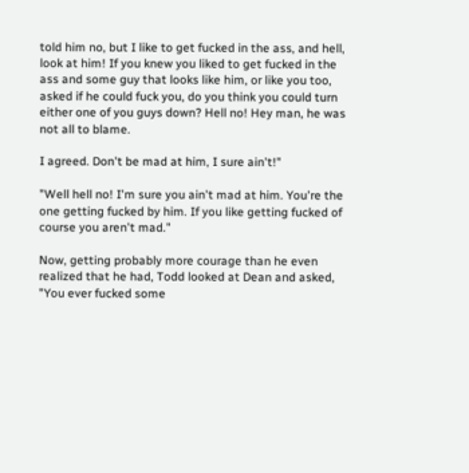told him no, but I like to get fucked in the ass, and hell, look at him! If you knew you liked to get fucked in the ass and some guy that looks like him, or like you too, asked if he could fuck you, do you think you could turn either one of you guys down? Hell no! Hey man, he was not all to blame.

I agreed. Don't be mad at him, I sure ain't!"

"Well hell no! I'm sure you ain't mad at him. You're the one getting fucked by him. If you like getting fucked of course you aren't mad."

Now, getting probably more courage than he even realized that he had, Todd looked at Dean and asked, "You ever fucked some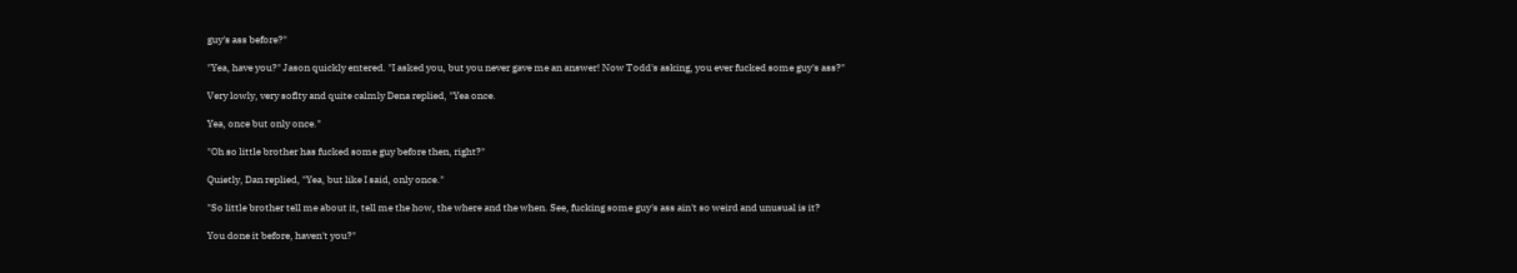guy's ass before?"

"Yea, have you?" Jason quickly entered. "I asked you, but you never gave me an answer! Now Todd's asking, you ever fucked some guy's ass?"

Very lowly, very soflty and quite calmly Dena replied, "Yea once.

Yea, once but only once."

"Oh so little brother has fucked some guy before then, right?"

Quietly, Dan replied, "Yea, but like I said, only once."

"So little brother tell me about it, tell me the how, the where and the when. See, fucking some guy's ass ain't so weird and unusual is it?

You done it before, haven't you?"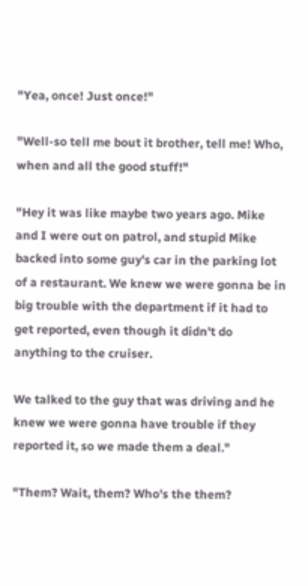"Yea, once! Just once!"

"Well-so tell me bout it brother, tell me! Who, when and all the good stuff!"

"Hey it was like maybe two years ago. Mike and I were out on patrol, and stupid Mike backed into some guy's car in the parking lot of a restaurant. We knew we were gonna be in big trouble with the department if it had to get reported, even though it didn't do anything to the cruiser.

We talked to the guy that was driving and he knew we were gonna have trouble if they reported it, so we made them a deal."

"Them? Wait, them? Who's the them?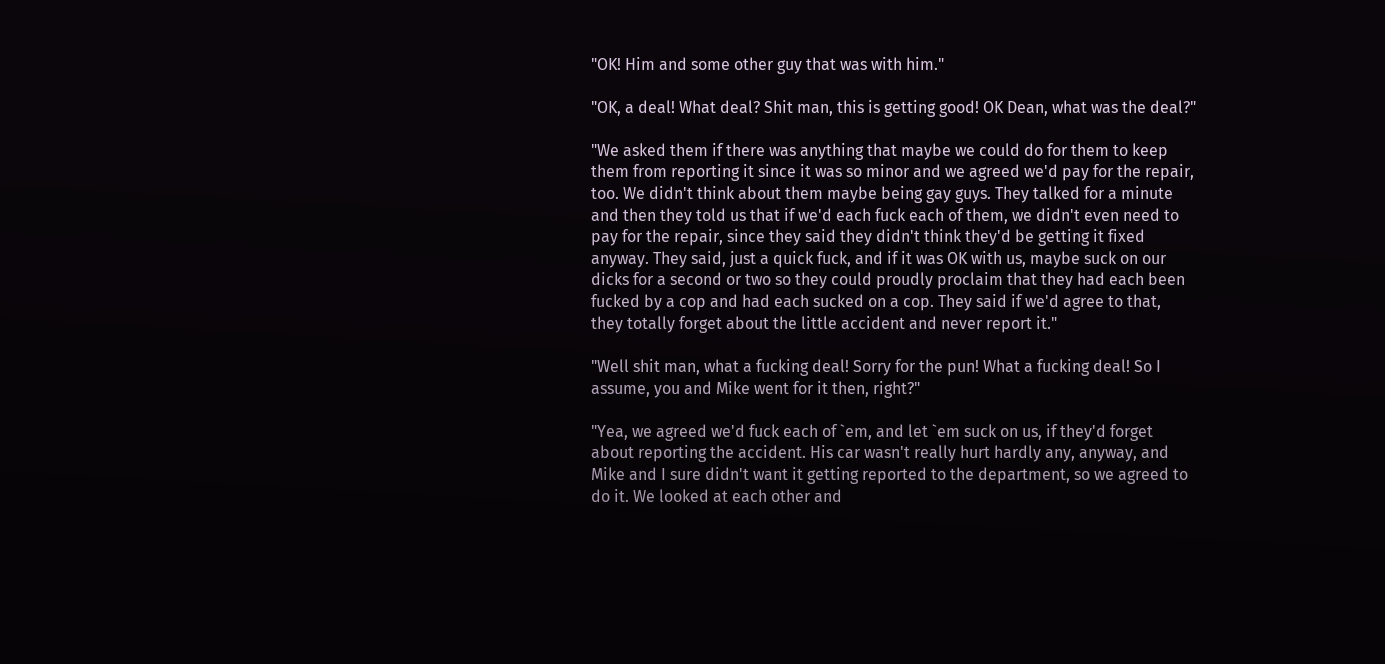"OK! Him and some other guy that was with him."

"OK, a deal! What deal? Shit man, this is getting good! OK Dean, what was the deal?"

"We asked them if there was anything that maybe we could do for them to keep them from reporting it since it was so minor and we agreed we'd pay for the repair, too. We didn't think about them maybe being gay guys. They talked for a minute and then they told us that if we'd each fuck each of them, we didn't even need to pay for the repair, since they said they didn't think they'd be getting it fixed anyway. They said, just a quick fuck, and if it was OK with us, maybe suck on our dicks for a second or two so they could proudly proclaim that they had each been fucked by a cop and had each sucked on a cop. They said if we'd agree to that, they totally forget about the little accident and never report it."

"Well shit man, what a fucking deal! Sorry for the pun! What a fucking deal! So I assume, you and Mike went for it then, right?"

"Yea, we agreed we'd fuck each of `em, and let `em suck on us, if they'd forget about reporting the accident. His car wasn't really hurt hardly any, anyway, and Mike and I sure didn't want it getting reported to the department, so we agreed to do it. We looked at each other and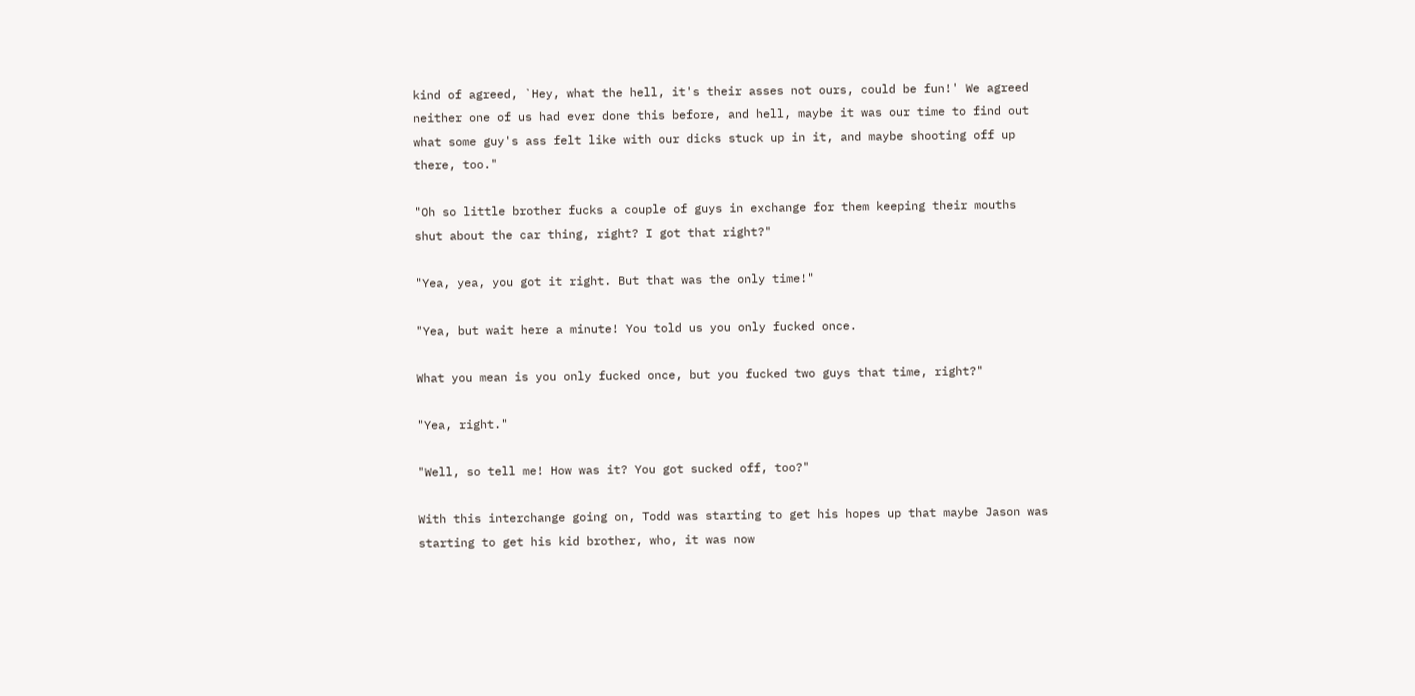kind of agreed, `Hey, what the hell, it's their asses not ours, could be fun!' We agreed neither one of us had ever done this before, and hell, maybe it was our time to find out what some guy's ass felt like with our dicks stuck up in it, and maybe shooting off up there, too."

"Oh so little brother fucks a couple of guys in exchange for them keeping their mouths shut about the car thing, right? I got that right?"

"Yea, yea, you got it right. But that was the only time!"

"Yea, but wait here a minute! You told us you only fucked once.

What you mean is you only fucked once, but you fucked two guys that time, right?"

"Yea, right."

"Well, so tell me! How was it? You got sucked off, too?"

With this interchange going on, Todd was starting to get his hopes up that maybe Jason was starting to get his kid brother, who, it was now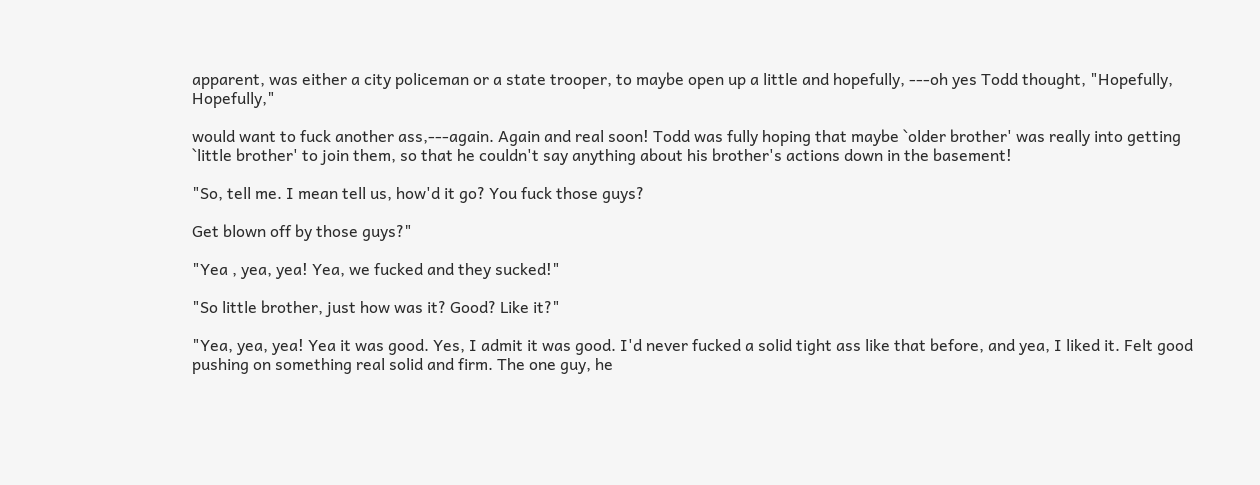apparent, was either a city policeman or a state trooper, to maybe open up a little and hopefully, ---oh yes Todd thought, "Hopefully, Hopefully,"

would want to fuck another ass,---again. Again and real soon! Todd was fully hoping that maybe `older brother' was really into getting `little brother' to join them, so that he couldn't say anything about his brother's actions down in the basement!

"So, tell me. I mean tell us, how'd it go? You fuck those guys?

Get blown off by those guys?"

"Yea , yea, yea! Yea, we fucked and they sucked!"

"So little brother, just how was it? Good? Like it?"

"Yea, yea, yea! Yea it was good. Yes, I admit it was good. I'd never fucked a solid tight ass like that before, and yea, I liked it. Felt good pushing on something real solid and firm. The one guy, he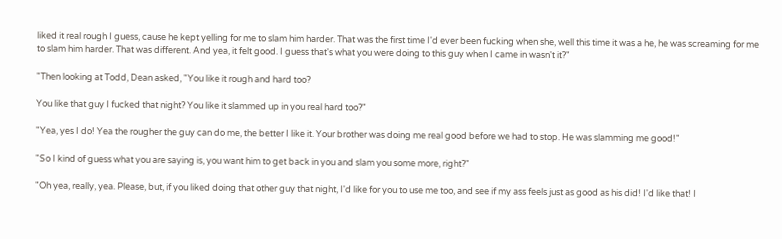liked it real rough I guess, cause he kept yelling for me to slam him harder. That was the first time I'd ever been fucking when she, well this time it was a he, he was screaming for me to slam him harder. That was different. And yea, it felt good. I guess that's what you were doing to this guy when I came in wasn't it?"

"Then looking at Todd, Dean asked, "You like it rough and hard too?

You like that guy I fucked that night? You like it slammed up in you real hard too?"

"Yea, yes I do! Yea the rougher the guy can do me, the better I like it. Your brother was doing me real good before we had to stop. He was slamming me good!"

"So I kind of guess what you are saying is, you want him to get back in you and slam you some more, right?"

"Oh yea, really, yea. Please, but, if you liked doing that other guy that night, I'd like for you to use me too, and see if my ass feels just as good as his did! I'd like that! I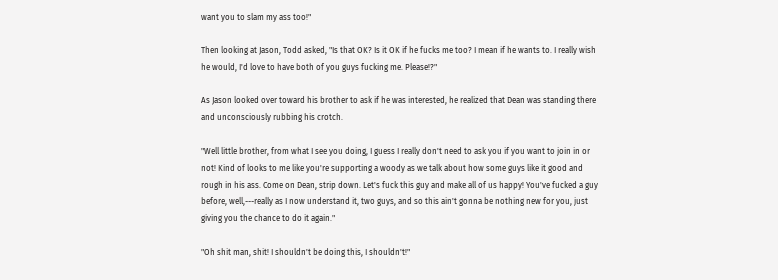want you to slam my ass too!"

Then looking at Jason, Todd asked, "Is that OK? Is it OK if he fucks me too? I mean if he wants to. I really wish he would, I'd love to have both of you guys fucking me. Please!?"

As Jason looked over toward his brother to ask if he was interested, he realized that Dean was standing there and unconsciously rubbing his crotch.

"Well little brother, from what I see you doing, I guess I really don't need to ask you if you want to join in or not! Kind of looks to me like you're supporting a woody as we talk about how some guys like it good and rough in his ass. Come on Dean, strip down. Let's fuck this guy and make all of us happy! You've fucked a guy before, well,---really as I now understand it, two guys, and so this ain't gonna be nothing new for you, just giving you the chance to do it again."

"Oh shit man, shit! I shouldn't be doing this, I shouldn't!"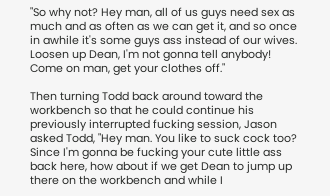"So why not? Hey man, all of us guys need sex as much and as often as we can get it, and so once in awhile it's some guys ass instead of our wives. Loosen up Dean, I'm not gonna tell anybody! Come on man, get your clothes off."

Then turning Todd back around toward the workbench so that he could continue his previously interrupted fucking session, Jason asked Todd, "Hey man. You like to suck cock too? Since I'm gonna be fucking your cute little ass back here, how about if we get Dean to jump up there on the workbench and while I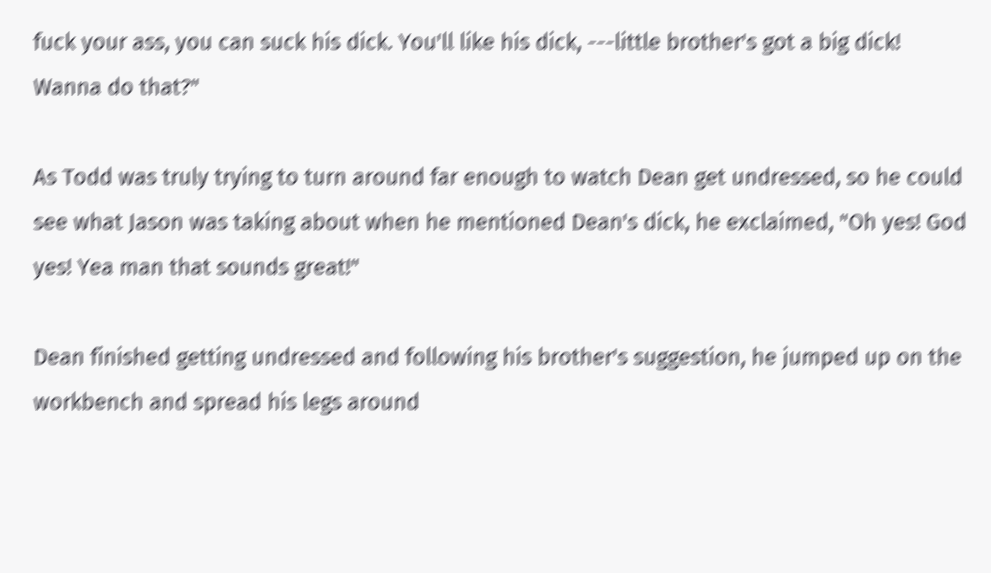fuck your ass, you can suck his dick. You'll like his dick, ---little brother's got a big dick! Wanna do that?"

As Todd was truly trying to turn around far enough to watch Dean get undressed, so he could see what Jason was taking about when he mentioned Dean's dick, he exclaimed, "Oh yes! God yes! Yea man that sounds great!"

Dean finished getting undressed and following his brother's suggestion, he jumped up on the workbench and spread his legs around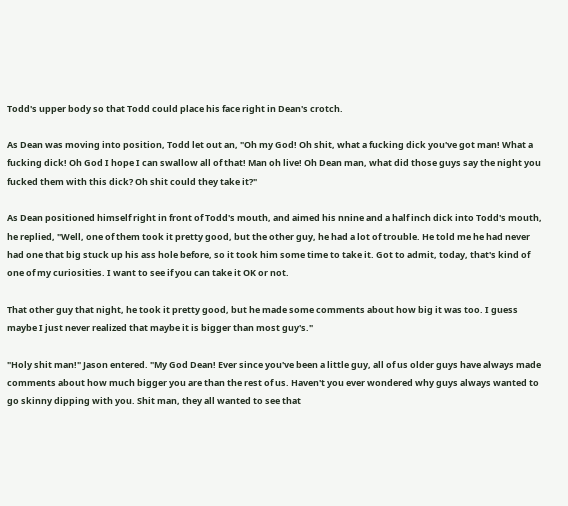Todd's upper body so that Todd could place his face right in Dean's crotch.

As Dean was moving into position, Todd let out an, "Oh my God! Oh shit, what a fucking dick you've got man! What a fucking dick! Oh God I hope I can swallow all of that! Man oh live! Oh Dean man, what did those guys say the night you fucked them with this dick? Oh shit could they take it?"

As Dean positioned himself right in front of Todd's mouth, and aimed his nnine and a half inch dick into Todd's mouth, he replied, "Well, one of them took it pretty good, but the other guy, he had a lot of trouble. He told me he had never had one that big stuck up his ass hole before, so it took him some time to take it. Got to admit, today, that's kind of one of my curiosities. I want to see if you can take it OK or not.

That other guy that night, he took it pretty good, but he made some comments about how big it was too. I guess maybe I just never realized that maybe it is bigger than most guy's."

"Holy shit man!" Jason entered. "My God Dean! Ever since you've been a little guy, all of us older guys have always made comments about how much bigger you are than the rest of us. Haven't you ever wondered why guys always wanted to go skinny dipping with you. Shit man, they all wanted to see that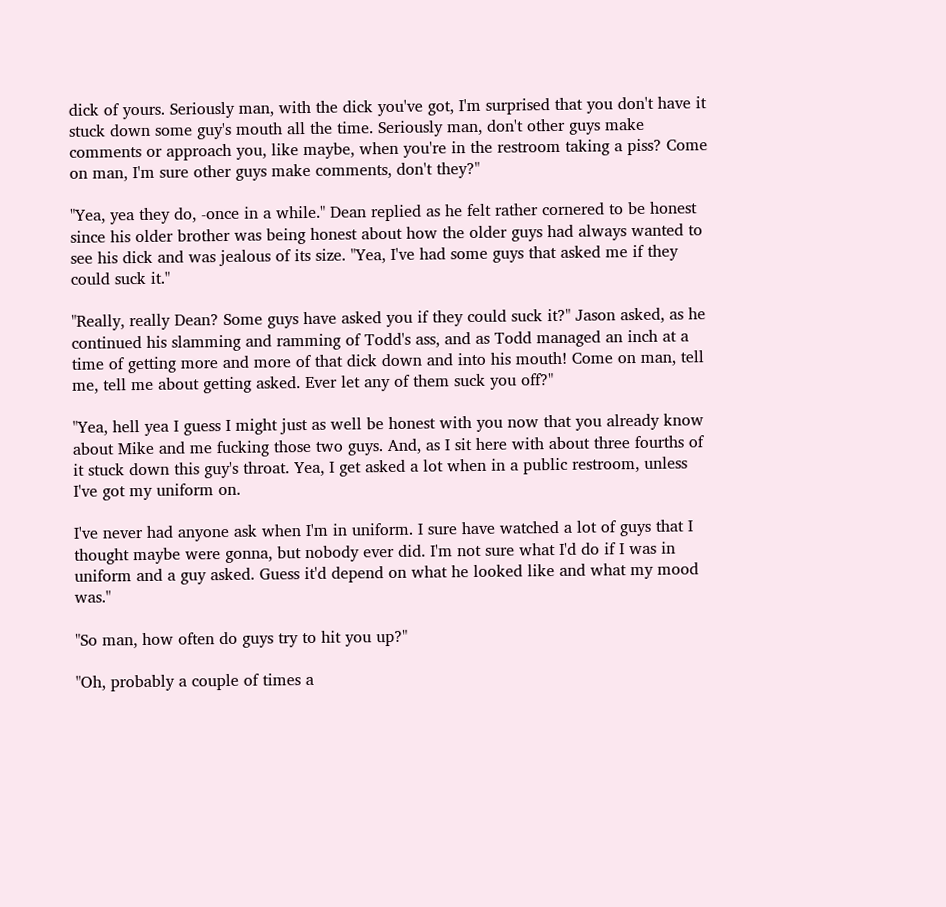dick of yours. Seriously man, with the dick you've got, I'm surprised that you don't have it stuck down some guy's mouth all the time. Seriously man, don't other guys make comments or approach you, like maybe, when you're in the restroom taking a piss? Come on man, I'm sure other guys make comments, don't they?"

"Yea, yea they do, -once in a while." Dean replied as he felt rather cornered to be honest since his older brother was being honest about how the older guys had always wanted to see his dick and was jealous of its size. "Yea, I've had some guys that asked me if they could suck it."

"Really, really Dean? Some guys have asked you if they could suck it?" Jason asked, as he continued his slamming and ramming of Todd's ass, and as Todd managed an inch at a time of getting more and more of that dick down and into his mouth! Come on man, tell me, tell me about getting asked. Ever let any of them suck you off?"

"Yea, hell yea I guess I might just as well be honest with you now that you already know about Mike and me fucking those two guys. And, as I sit here with about three fourths of it stuck down this guy's throat. Yea, I get asked a lot when in a public restroom, unless I've got my uniform on.

I've never had anyone ask when I'm in uniform. I sure have watched a lot of guys that I thought maybe were gonna, but nobody ever did. I'm not sure what I'd do if I was in uniform and a guy asked. Guess it'd depend on what he looked like and what my mood was."

"So man, how often do guys try to hit you up?"

"Oh, probably a couple of times a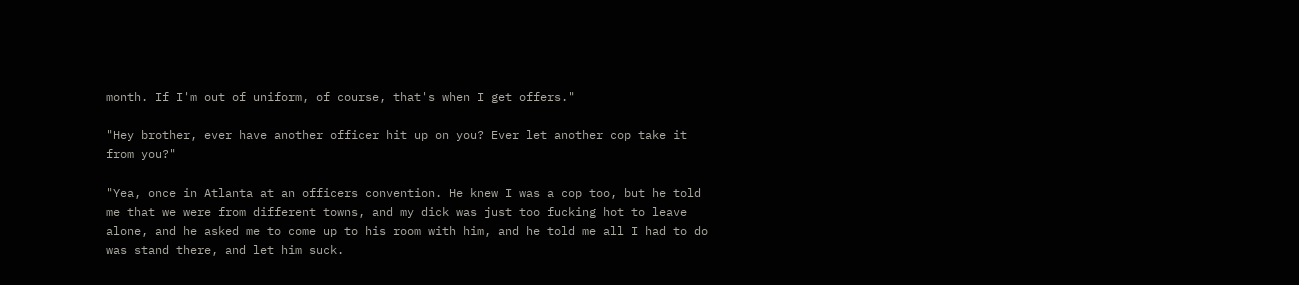month. If I'm out of uniform, of course, that's when I get offers."

"Hey brother, ever have another officer hit up on you? Ever let another cop take it from you?"

"Yea, once in Atlanta at an officers convention. He knew I was a cop too, but he told me that we were from different towns, and my dick was just too fucking hot to leave alone, and he asked me to come up to his room with him, and he told me all I had to do was stand there, and let him suck.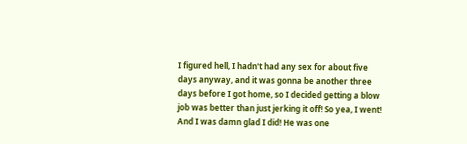I figured hell, I hadn't had any sex for about five days anyway, and it was gonna be another three days before I got home, so I decided getting a blow job was better than just jerking it off! So yea, I went! And I was damn glad I did! He was one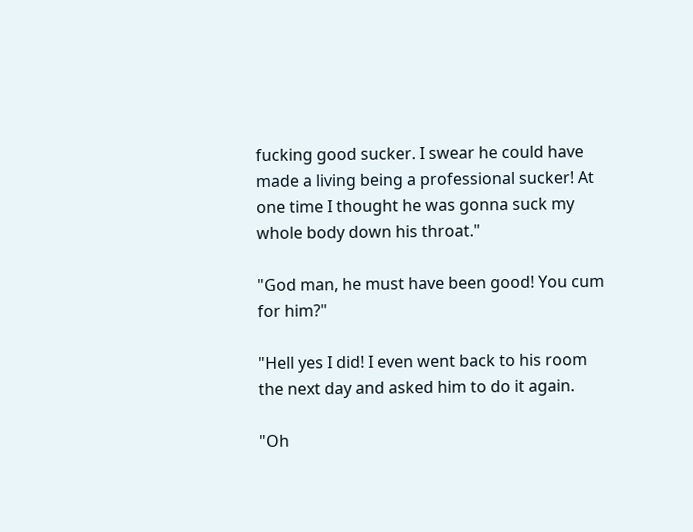fucking good sucker. I swear he could have made a living being a professional sucker! At one time I thought he was gonna suck my whole body down his throat."

"God man, he must have been good! You cum for him?"

"Hell yes I did! I even went back to his room the next day and asked him to do it again.

"Oh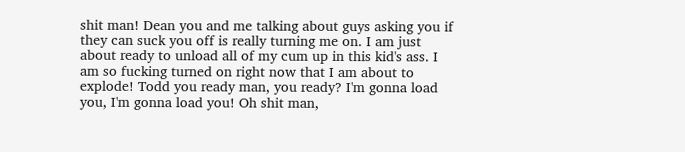shit man! Dean you and me talking about guys asking you if they can suck you off is really turning me on. I am just about ready to unload all of my cum up in this kid's ass. I am so fucking turned on right now that I am about to explode! Todd you ready man, you ready? I'm gonna load you, I'm gonna load you! Oh shit man,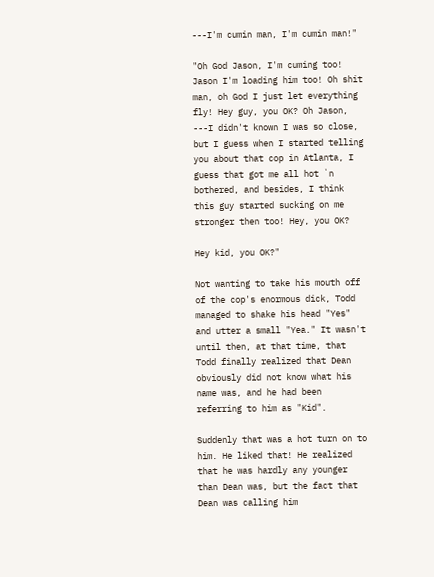---I'm cumin man, I'm cumin man!"

"Oh God Jason, I'm cuming too! Jason I'm loading him too! Oh shit man, oh God I just let everything fly! Hey guy, you OK? Oh Jason, ---I didn't known I was so close, but I guess when I started telling you about that cop in Atlanta, I guess that got me all hot `n bothered, and besides, I think this guy started sucking on me stronger then too! Hey, you OK?

Hey kid, you OK?"

Not wanting to take his mouth off of the cop's enormous dick, Todd managed to shake his head "Yes" and utter a small "Yea." It wasn't until then, at that time, that Todd finally realized that Dean obviously did not know what his name was, and he had been referring to him as "Kid".

Suddenly that was a hot turn on to him. He liked that! He realized that he was hardly any younger than Dean was, but the fact that Dean was calling him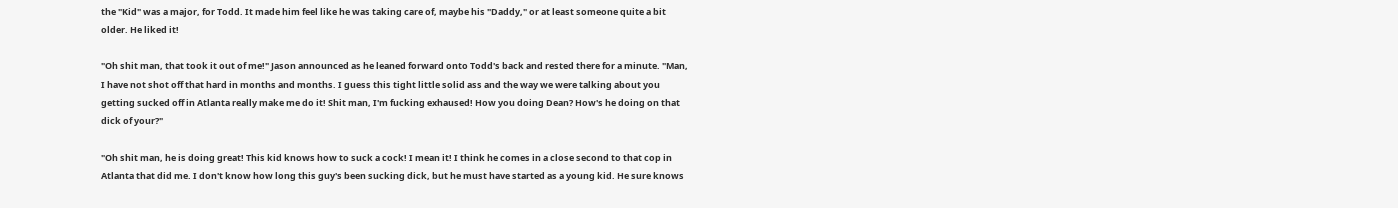the "Kid" was a major, for Todd. It made him feel like he was taking care of, maybe his "Daddy," or at least someone quite a bit older. He liked it!

"Oh shit man, that took it out of me!" Jason announced as he leaned forward onto Todd's back and rested there for a minute. "Man, I have not shot off that hard in months and months. I guess this tight little solid ass and the way we were talking about you getting sucked off in Atlanta really make me do it! Shit man, I'm fucking exhaused! How you doing Dean? How's he doing on that dick of your?"

"Oh shit man, he is doing great! This kid knows how to suck a cock! I mean it! I think he comes in a close second to that cop in Atlanta that did me. I don't know how long this guy's been sucking dick, but he must have started as a young kid. He sure knows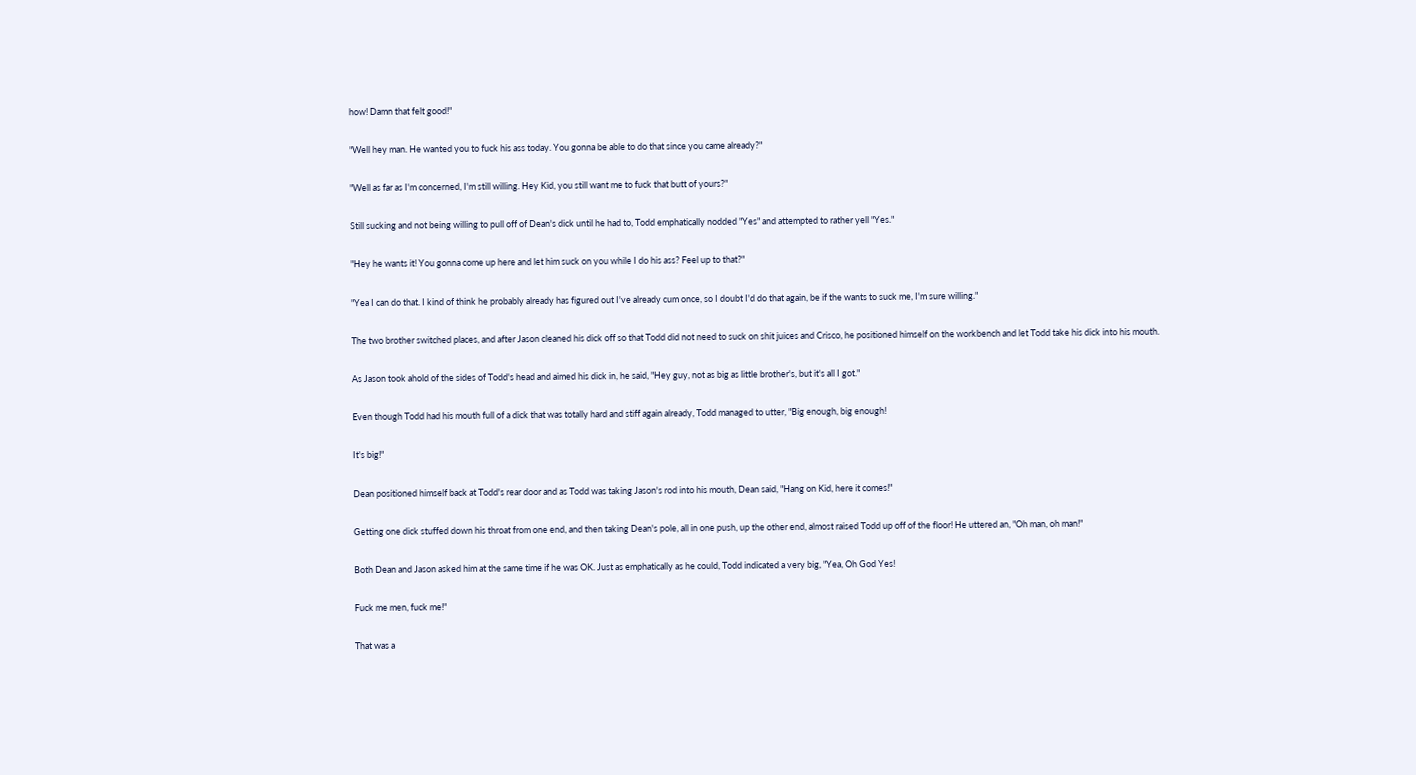how! Damn that felt good!"

"Well hey man. He wanted you to fuck his ass today. You gonna be able to do that since you came already?"

"Well as far as I'm concerned, I'm still willing. Hey Kid, you still want me to fuck that butt of yours?"

Still sucking and not being willing to pull off of Dean's dick until he had to, Todd emphatically nodded "Yes" and attempted to rather yell "Yes."

"Hey he wants it! You gonna come up here and let him suck on you while I do his ass? Feel up to that?"

"Yea I can do that. I kind of think he probably already has figured out I've already cum once, so I doubt I'd do that again, be if the wants to suck me, I'm sure willing."

The two brother switched places, and after Jason cleaned his dick off so that Todd did not need to suck on shit juices and Crisco, he positioned himself on the workbench and let Todd take his dick into his mouth.

As Jason took ahold of the sides of Todd's head and aimed his dick in, he said, "Hey guy, not as big as little brother's, but it's all I got."

Even though Todd had his mouth full of a dick that was totally hard and stiff again already, Todd managed to utter, "Big enough, big enough!

It's big!"

Dean positioned himself back at Todd's rear door and as Todd was taking Jason's rod into his mouth, Dean said, "Hang on Kid, here it comes!"

Getting one dick stuffed down his throat from one end, and then taking Dean's pole, all in one push, up the other end, almost raised Todd up off of the floor! He uttered an, "Oh man, oh man!"

Both Dean and Jason asked him at the same time if he was OK. Just as emphatically as he could, Todd indicated a very big, "Yea, Oh God Yes!

Fuck me men, fuck me!"

That was a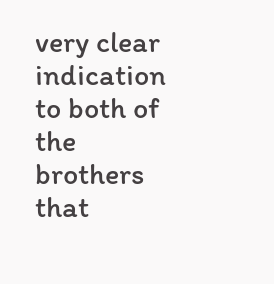very clear indication to both of the brothers that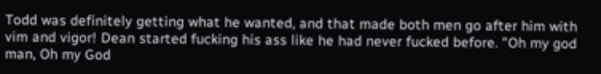Todd was definitely getting what he wanted, and that made both men go after him with vim and vigor! Dean started fucking his ass like he had never fucked before. "Oh my god man, Oh my God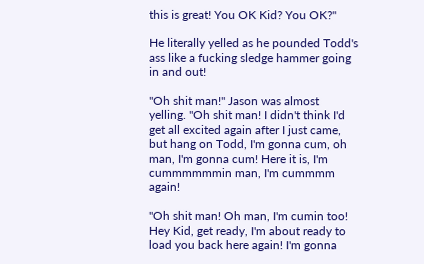this is great! You OK Kid? You OK?"

He literally yelled as he pounded Todd's ass like a fucking sledge hammer going in and out!

"Oh shit man!" Jason was almost yelling. "Oh shit man! I didn't think I'd get all excited again after I just came, but hang on Todd, I'm gonna cum, oh man, I'm gonna cum! Here it is, I'm cummmmmmin man, I'm cummmm again!

"Oh shit man! Oh man, I'm cumin too! Hey Kid, get ready, I'm about ready to load you back here again! I'm gonna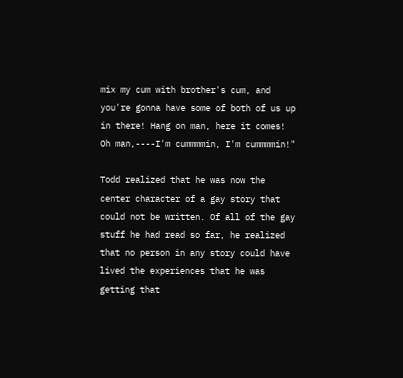mix my cum with brother's cum, and you're gonna have some of both of us up in there! Hang on man, here it comes! Oh man,----I'm cummmmin, I'm cummmmin!"

Todd realized that he was now the center character of a gay story that could not be written. Of all of the gay stuff he had read so far, he realized that no person in any story could have lived the experiences that he was getting that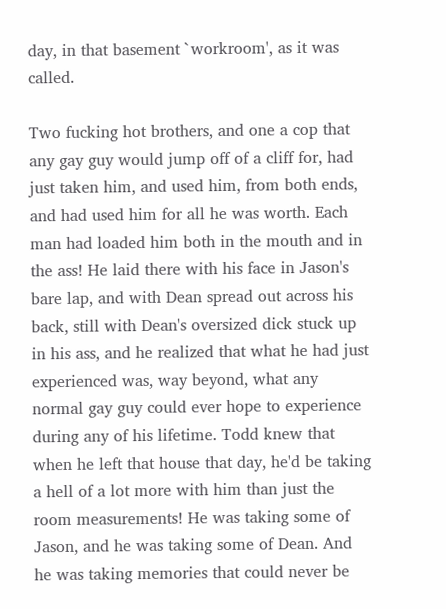day, in that basement `workroom', as it was called.

Two fucking hot brothers, and one a cop that any gay guy would jump off of a cliff for, had just taken him, and used him, from both ends, and had used him for all he was worth. Each man had loaded him both in the mouth and in the ass! He laid there with his face in Jason's bare lap, and with Dean spread out across his back, still with Dean's oversized dick stuck up in his ass, and he realized that what he had just experienced was, way beyond, what any normal gay guy could ever hope to experience during any of his lifetime. Todd knew that when he left that house that day, he'd be taking a hell of a lot more with him than just the room measurements! He was taking some of Jason, and he was taking some of Dean. And he was taking memories that could never be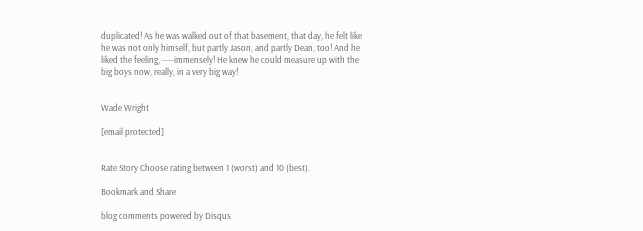duplicated! As he was walked out of that basement, that day, he felt like he was not only himself, but partly Jason, and partly Dean, too! And he liked the feeling, ----immensely! He knew he could measure up with the big boys now, really, in a very big way!


Wade Wright

[email protected]


Rate Story Choose rating between 1 (worst) and 10 (best).

Bookmark and Share

blog comments powered by Disqus